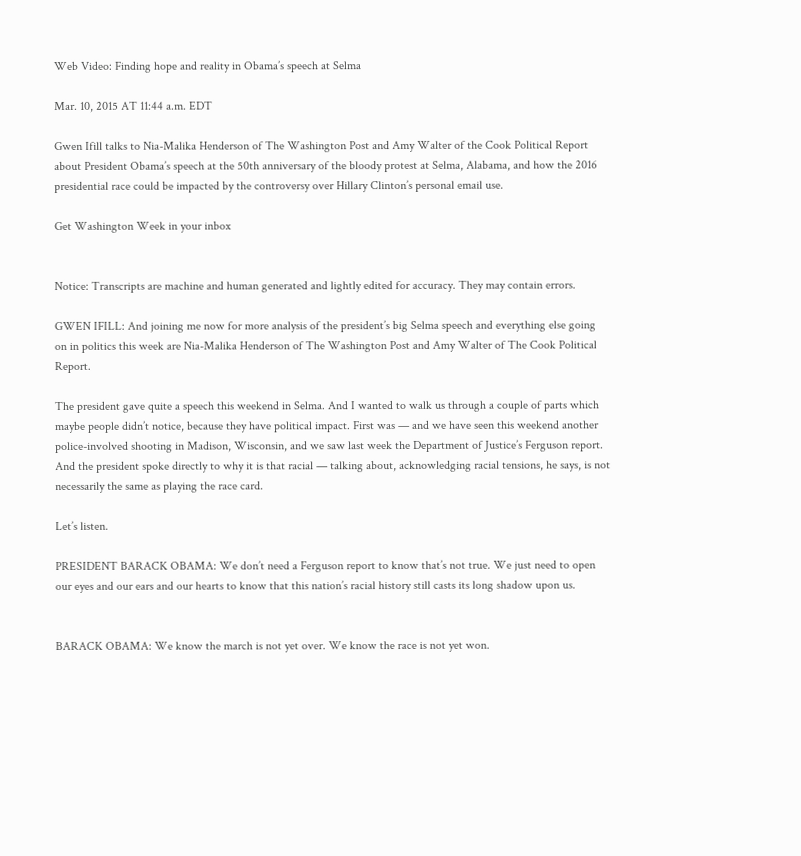Web Video: Finding hope and reality in Obama’s speech at Selma

Mar. 10, 2015 AT 11:44 a.m. EDT

Gwen Ifill talks to Nia-Malika Henderson of The Washington Post and Amy Walter of the Cook Political Report about President Obama’s speech at the 50th anniversary of the bloody protest at Selma, Alabama, and how the 2016 presidential race could be impacted by the controversy over Hillary Clinton’s personal email use.

Get Washington Week in your inbox


Notice: Transcripts are machine and human generated and lightly edited for accuracy. They may contain errors.

GWEN IFILL: And joining me now for more analysis of the president’s big Selma speech and everything else going on in politics this week are Nia-Malika Henderson of The Washington Post and Amy Walter of The Cook Political Report.

The president gave quite a speech this weekend in Selma. And I wanted to walk us through a couple of parts which maybe people didn’t notice, because they have political impact. First was — and we have seen this weekend another police-involved shooting in Madison, Wisconsin, and we saw last week the Department of Justice’s Ferguson report. And the president spoke directly to why it is that racial — talking about, acknowledging racial tensions, he says, is not necessarily the same as playing the race card.

Let’s listen.

PRESIDENT BARACK OBAMA: We don’t need a Ferguson report to know that’s not true. We just need to open our eyes and our ears and our hearts to know that this nation’s racial history still casts its long shadow upon us.


BARACK OBAMA: We know the march is not yet over. We know the race is not yet won.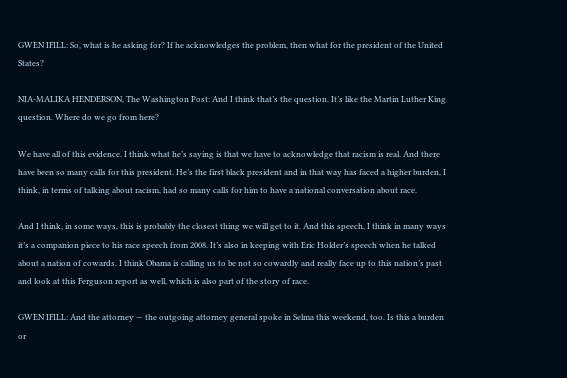GWEN IFILL: So, what is he asking for? If he acknowledges the problem, then what for the president of the United States?

NIA-MALIKA HENDERSON, The Washington Post: And I think that’s the question. It’s like the Martin Luther King question. Where do we go from here?

We have all of this evidence. I think what he’s saying is that we have to acknowledge that racism is real. And there have been so many calls for this president. He’s the first black president and in that way has faced a higher burden, I think, in terms of talking about racism, had so many calls for him to have a national conversation about race.

And I think, in some ways, this is probably the closest thing we will get to it. And this speech, I think in many ways it’s a companion piece to his race speech from 2008. It’s also in keeping with Eric Holder’s speech when he talked about a nation of cowards. I think Obama is calling us to be not so cowardly and really face up to this nation’s past and look at this Ferguson report as well, which is also part of the story of race.

GWEN IFILL: And the attorney — the outgoing attorney general spoke in Selma this weekend, too. Is this a burden or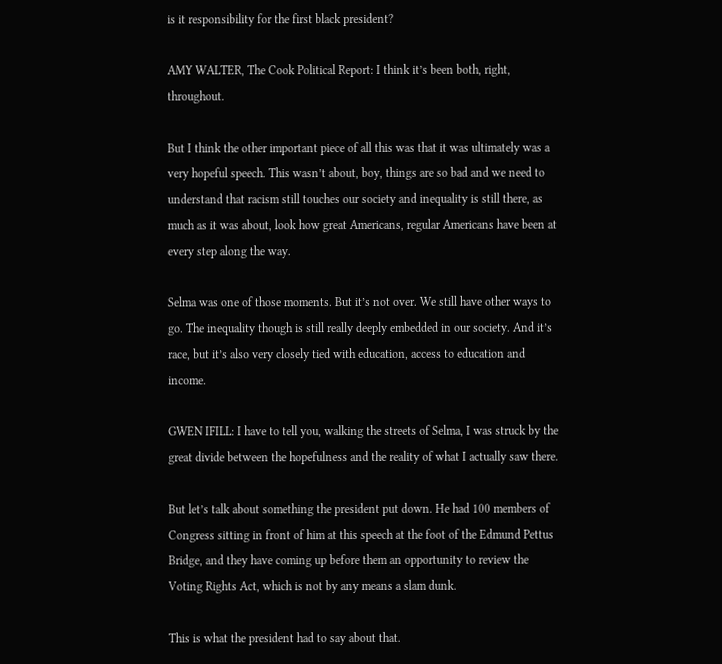is it responsibility for the first black president?

AMY WALTER, The Cook Political Report: I think it’s been both, right, throughout.

But I think the other important piece of all this was that it was ultimately was a very hopeful speech. This wasn’t about, boy, things are so bad and we need to understand that racism still touches our society and inequality is still there, as much as it was about, look how great Americans, regular Americans have been at every step along the way.

Selma was one of those moments. But it’s not over. We still have other ways to go. The inequality though is still really deeply embedded in our society. And it’s race, but it’s also very closely tied with education, access to education and income.

GWEN IFILL: I have to tell you, walking the streets of Selma, I was struck by the great divide between the hopefulness and the reality of what I actually saw there.

But let’s talk about something the president put down. He had 100 members of Congress sitting in front of him at this speech at the foot of the Edmund Pettus Bridge, and they have coming up before them an opportunity to review the Voting Rights Act, which is not by any means a slam dunk.

This is what the president had to say about that.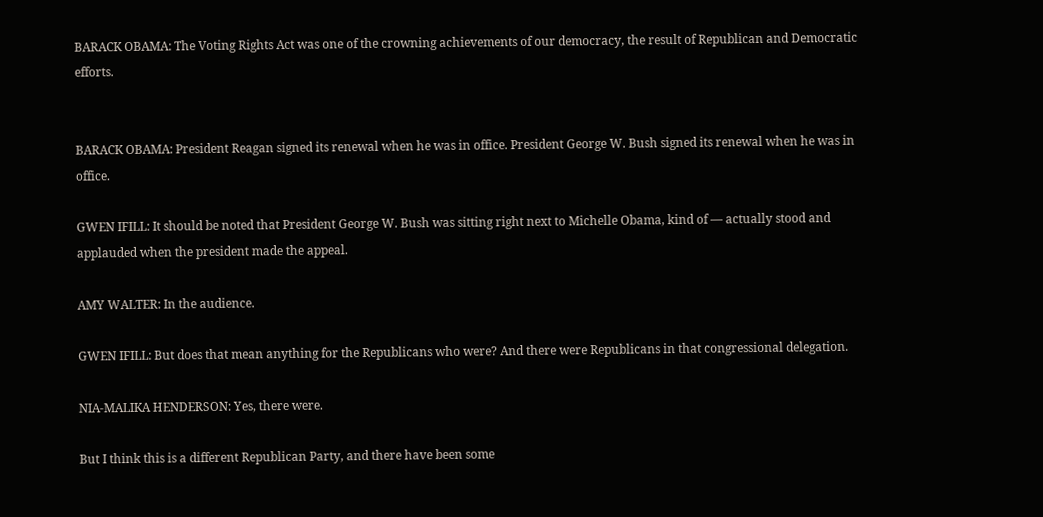BARACK OBAMA: The Voting Rights Act was one of the crowning achievements of our democracy, the result of Republican and Democratic efforts.


BARACK OBAMA: President Reagan signed its renewal when he was in office. President George W. Bush signed its renewal when he was in office.

GWEN IFILL: It should be noted that President George W. Bush was sitting right next to Michelle Obama, kind of — actually stood and applauded when the president made the appeal.

AMY WALTER: In the audience.

GWEN IFILL: But does that mean anything for the Republicans who were? And there were Republicans in that congressional delegation.

NIA-MALIKA HENDERSON: Yes, there were.

But I think this is a different Republican Party, and there have been some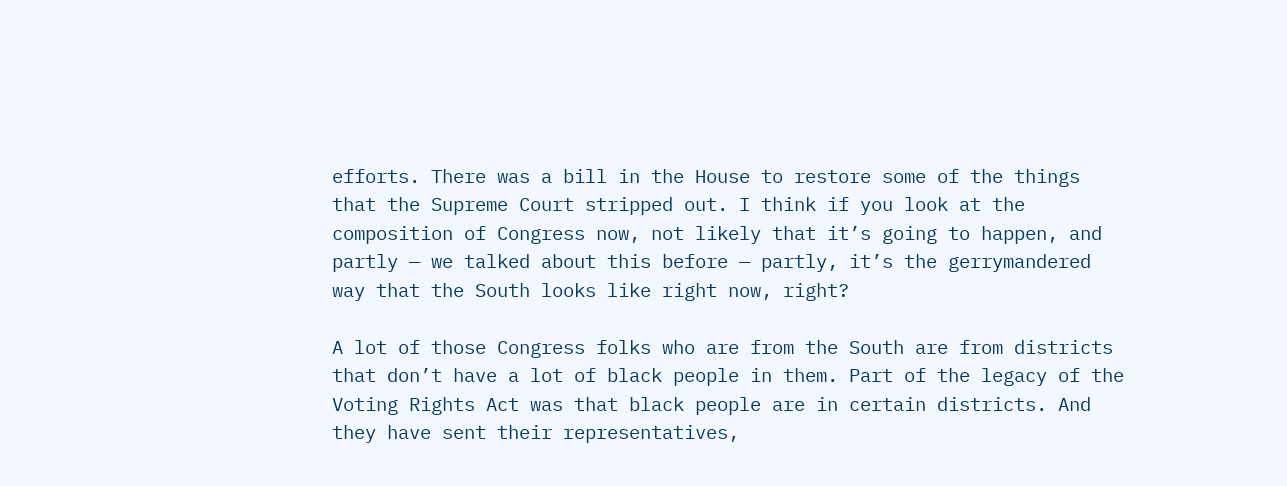efforts. There was a bill in the House to restore some of the things that the Supreme Court stripped out. I think if you look at the composition of Congress now, not likely that it’s going to happen, and partly — we talked about this before — partly, it’s the gerrymandered way that the South looks like right now, right?

A lot of those Congress folks who are from the South are from districts that don’t have a lot of black people in them. Part of the legacy of the Voting Rights Act was that black people are in certain districts. And they have sent their representatives,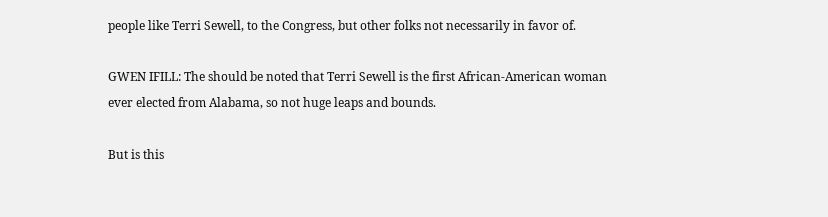people like Terri Sewell, to the Congress, but other folks not necessarily in favor of.

GWEN IFILL: The should be noted that Terri Sewell is the first African-American woman ever elected from Alabama, so not huge leaps and bounds.

But is this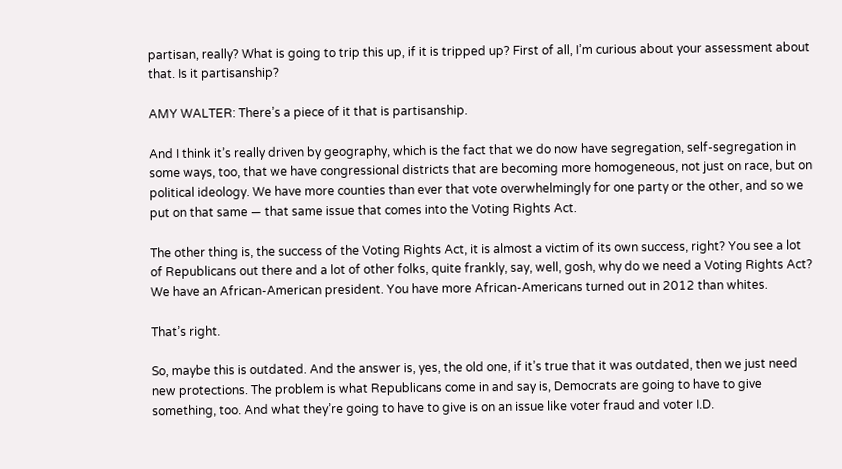partisan, really? What is going to trip this up, if it is tripped up? First of all, I’m curious about your assessment about that. Is it partisanship?

AMY WALTER: There’s a piece of it that is partisanship.

And I think it’s really driven by geography, which is the fact that we do now have segregation, self-segregation in some ways, too, that we have congressional districts that are becoming more homogeneous, not just on race, but on political ideology. We have more counties than ever that vote overwhelmingly for one party or the other, and so we put on that same — that same issue that comes into the Voting Rights Act.

The other thing is, the success of the Voting Rights Act, it is almost a victim of its own success, right? You see a lot of Republicans out there and a lot of other folks, quite frankly, say, well, gosh, why do we need a Voting Rights Act? We have an African-American president. You have more African-Americans turned out in 2012 than whites.

That’s right.

So, maybe this is outdated. And the answer is, yes, the old one, if it’s true that it was outdated, then we just need new protections. The problem is what Republicans come in and say is, Democrats are going to have to give something, too. And what they’re going to have to give is on an issue like voter fraud and voter I.D.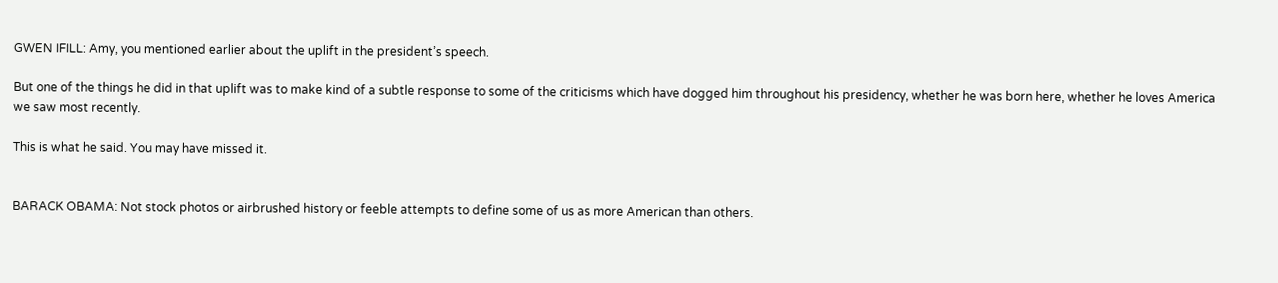GWEN IFILL: Amy, you mentioned earlier about the uplift in the president’s speech.

But one of the things he did in that uplift was to make kind of a subtle response to some of the criticisms which have dogged him throughout his presidency, whether he was born here, whether he loves America we saw most recently.

This is what he said. You may have missed it.


BARACK OBAMA: Not stock photos or airbrushed history or feeble attempts to define some of us as more American than others.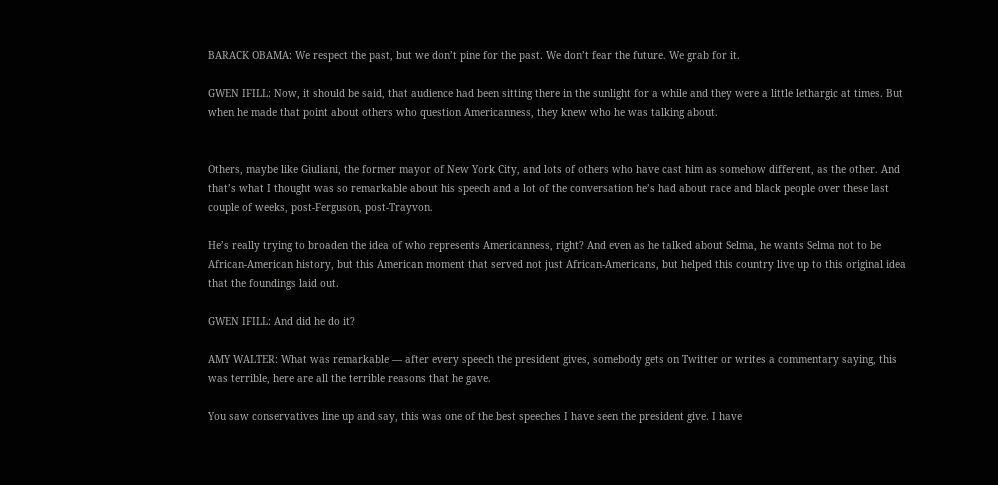BARACK OBAMA: We respect the past, but we don’t pine for the past. We don’t fear the future. We grab for it.

GWEN IFILL: Now, it should be said, that audience had been sitting there in the sunlight for a while and they were a little lethargic at times. But when he made that point about others who question Americanness, they knew who he was talking about.


Others, maybe like Giuliani, the former mayor of New York City, and lots of others who have cast him as somehow different, as the other. And that’s what I thought was so remarkable about his speech and a lot of the conversation he’s had about race and black people over these last couple of weeks, post-Ferguson, post-Trayvon.

He’s really trying to broaden the idea of who represents Americanness, right? And even as he talked about Selma, he wants Selma not to be African-American history, but this American moment that served not just African-Americans, but helped this country live up to this original idea that the foundings laid out.

GWEN IFILL: And did he do it?

AMY WALTER: What was remarkable — after every speech the president gives, somebody gets on Twitter or writes a commentary saying, this was terrible, here are all the terrible reasons that he gave.

You saw conservatives line up and say, this was one of the best speeches I have seen the president give. I have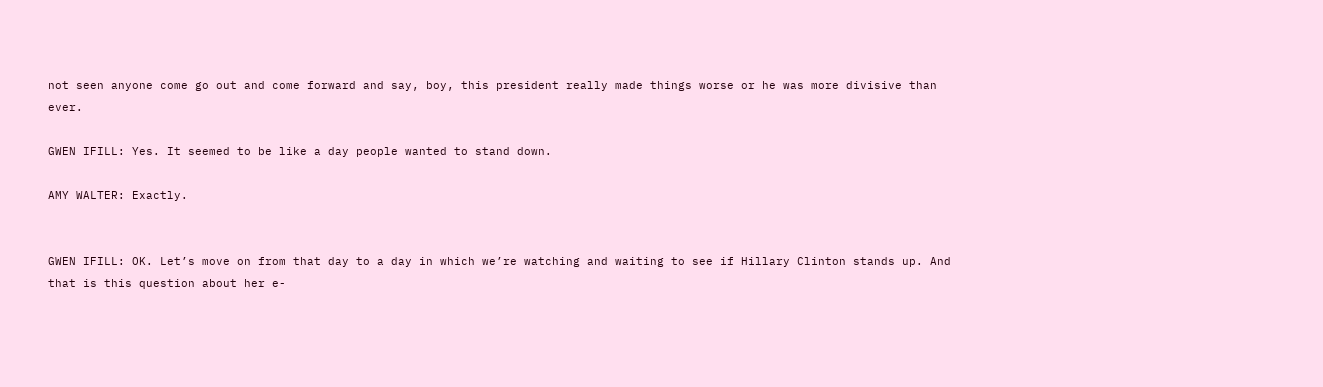not seen anyone come go out and come forward and say, boy, this president really made things worse or he was more divisive than ever.

GWEN IFILL: Yes. It seemed to be like a day people wanted to stand down.

AMY WALTER: Exactly.


GWEN IFILL: OK. Let’s move on from that day to a day in which we’re watching and waiting to see if Hillary Clinton stands up. And that is this question about her e-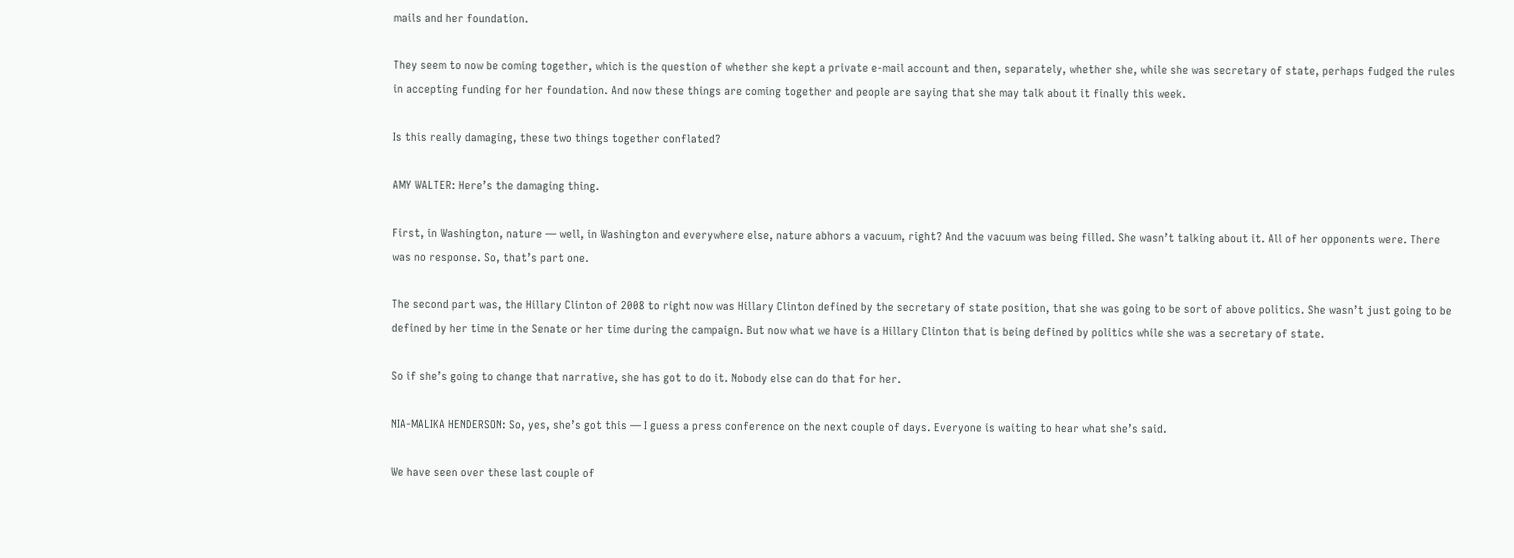mails and her foundation.

They seem to now be coming together, which is the question of whether she kept a private e-mail account and then, separately, whether she, while she was secretary of state, perhaps fudged the rules in accepting funding for her foundation. And now these things are coming together and people are saying that she may talk about it finally this week.

Is this really damaging, these two things together conflated?

AMY WALTER: Here’s the damaging thing.

First, in Washington, nature — well, in Washington and everywhere else, nature abhors a vacuum, right? And the vacuum was being filled. She wasn’t talking about it. All of her opponents were. There was no response. So, that’s part one.

The second part was, the Hillary Clinton of 2008 to right now was Hillary Clinton defined by the secretary of state position, that she was going to be sort of above politics. She wasn’t just going to be defined by her time in the Senate or her time during the campaign. But now what we have is a Hillary Clinton that is being defined by politics while she was a secretary of state.

So if she’s going to change that narrative, she has got to do it. Nobody else can do that for her.

NIA-MALIKA HENDERSON: So, yes, she’s got this — I guess a press conference on the next couple of days. Everyone is waiting to hear what she’s said.

We have seen over these last couple of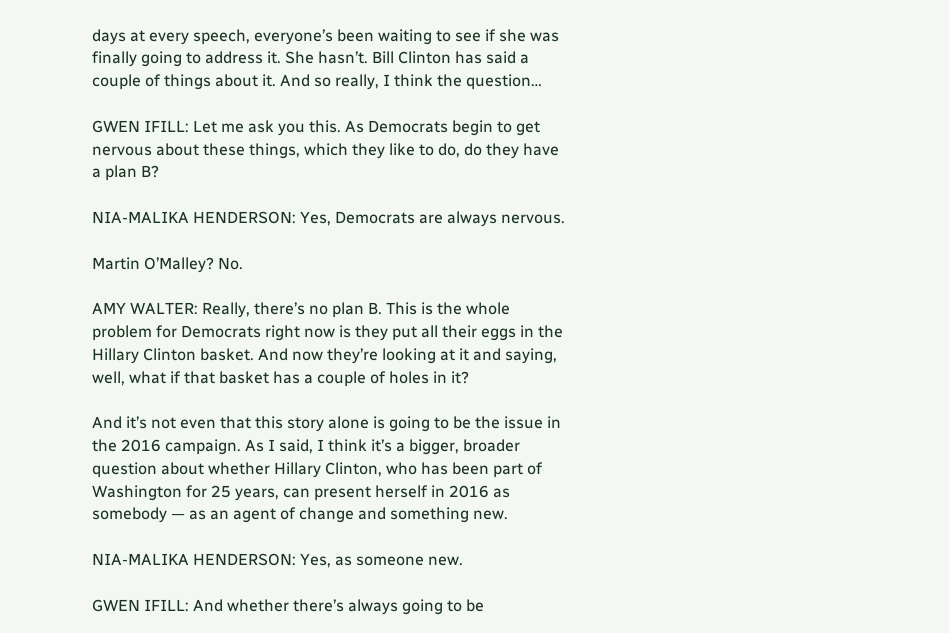days at every speech, everyone’s been waiting to see if she was finally going to address it. She hasn’t. Bill Clinton has said a couple of things about it. And so really, I think the question…

GWEN IFILL: Let me ask you this. As Democrats begin to get nervous about these things, which they like to do, do they have a plan B?

NIA-MALIKA HENDERSON: Yes, Democrats are always nervous.

Martin O’Malley? No.

AMY WALTER: Really, there’s no plan B. This is the whole problem for Democrats right now is they put all their eggs in the Hillary Clinton basket. And now they’re looking at it and saying, well, what if that basket has a couple of holes in it?

And it’s not even that this story alone is going to be the issue in the 2016 campaign. As I said, I think it’s a bigger, broader question about whether Hillary Clinton, who has been part of Washington for 25 years, can present herself in 2016 as somebody — as an agent of change and something new.

NIA-MALIKA HENDERSON: Yes, as someone new.

GWEN IFILL: And whether there’s always going to be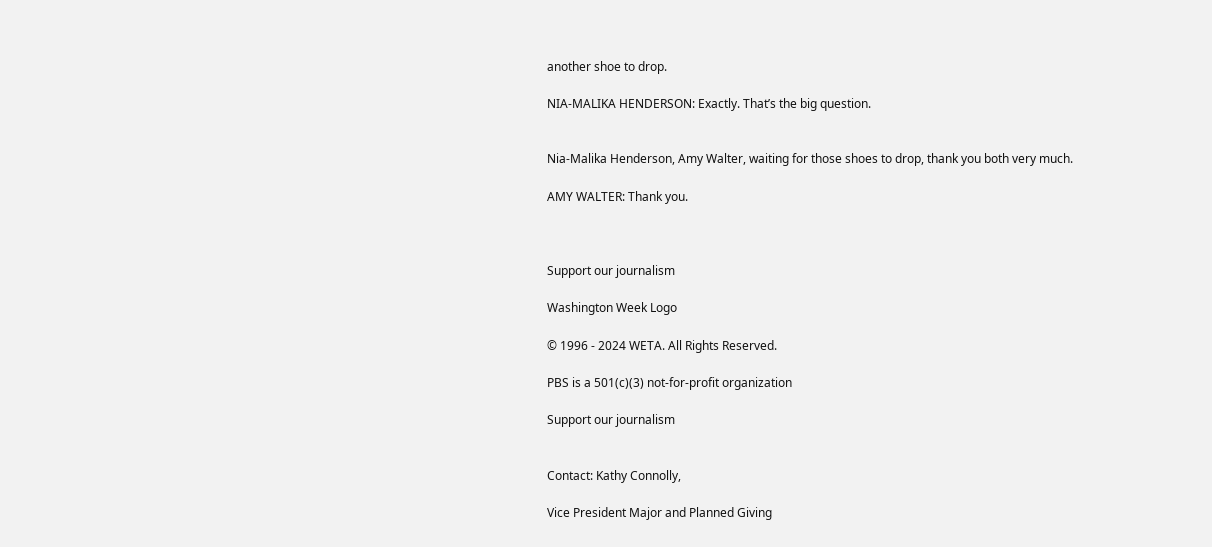another shoe to drop.

NIA-MALIKA HENDERSON: Exactly. That’s the big question.


Nia-Malika Henderson, Amy Walter, waiting for those shoes to drop, thank you both very much.

AMY WALTER: Thank you.



Support our journalism

Washington Week Logo

© 1996 - 2024 WETA. All Rights Reserved.

PBS is a 501(c)(3) not-for-profit organization

Support our journalism


Contact: Kathy Connolly,

Vice President Major and Planned Giving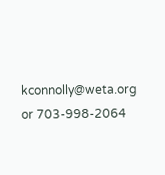kconnolly@weta.org or 703-998-2064